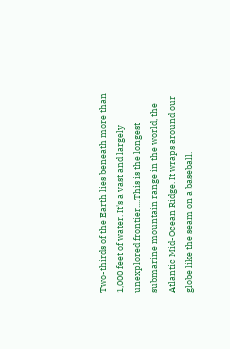Two-thirds of the Earth lies beneath more than 1,000 feet of water. It's a vast and largely unexplored frontier....This is the longest submarine mountain range in the world, the Atlantic Mid-Ocean Ridge. It wraps around our globe like the seam on a baseball.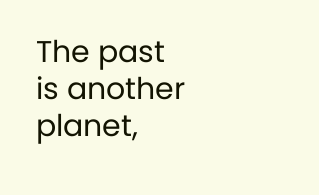The past is another planet,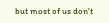but most of us don't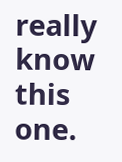really know this one.